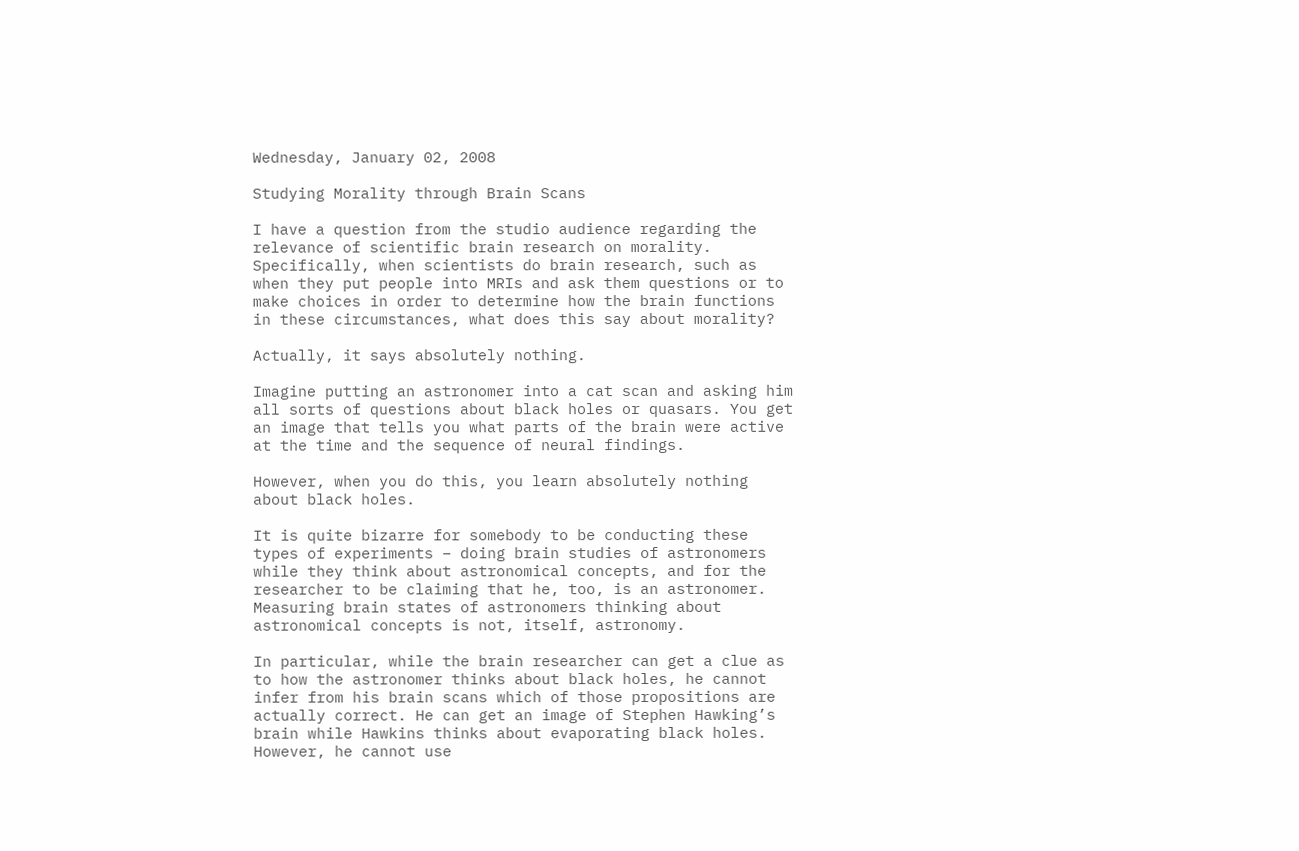Wednesday, January 02, 2008

Studying Morality through Brain Scans

I have a question from the studio audience regarding the relevance of scientific brain research on morality. Specifically, when scientists do brain research, such as when they put people into MRIs and ask them questions or to make choices in order to determine how the brain functions in these circumstances, what does this say about morality?

Actually, it says absolutely nothing.

Imagine putting an astronomer into a cat scan and asking him all sorts of questions about black holes or quasars. You get an image that tells you what parts of the brain were active at the time and the sequence of neural findings.

However, when you do this, you learn absolutely nothing about black holes.

It is quite bizarre for somebody to be conducting these types of experiments – doing brain studies of astronomers while they think about astronomical concepts, and for the researcher to be claiming that he, too, is an astronomer. Measuring brain states of astronomers thinking about astronomical concepts is not, itself, astronomy.

In particular, while the brain researcher can get a clue as to how the astronomer thinks about black holes, he cannot infer from his brain scans which of those propositions are actually correct. He can get an image of Stephen Hawking’s brain while Hawkins thinks about evaporating black holes. However, he cannot use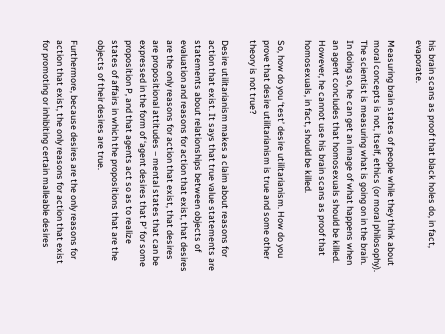his brain scans as proof that black holes do, in fact, evaporate.

Measuring brain states of people while they think about moral concepts is not, itself, ethics (or moral philosophy). The scientist is measuring what is going on in the brain. In doing so, he can get an image of what happens when an agent concludes that homosexuals should be killed. However, he cannot use his brain scans as proof that homosexuals, in fact, should be killed.

So, how do you ‘test’ desire utilitarianism. How do you prove that desire utilitarianism is true and some other theory is not true?

Desire utilitarianism makes a claim about reasons for action that exist. It says that true value statements are statements about relationships between objects of evaluation and reasons for action that exist, that desires are the only reasons for action that exist, that desires are propositional attitudes – mental states that can be expressed in the form of ‘agent desires that P’ for some proposition P, and that agents act so as to realize states of affairs in which the propositions that are the objects of their desires are true.

Furthermore, because desires are the only reasons for action that exist, the only reasons for action that exist for promoting or inhibiting certain malleable desires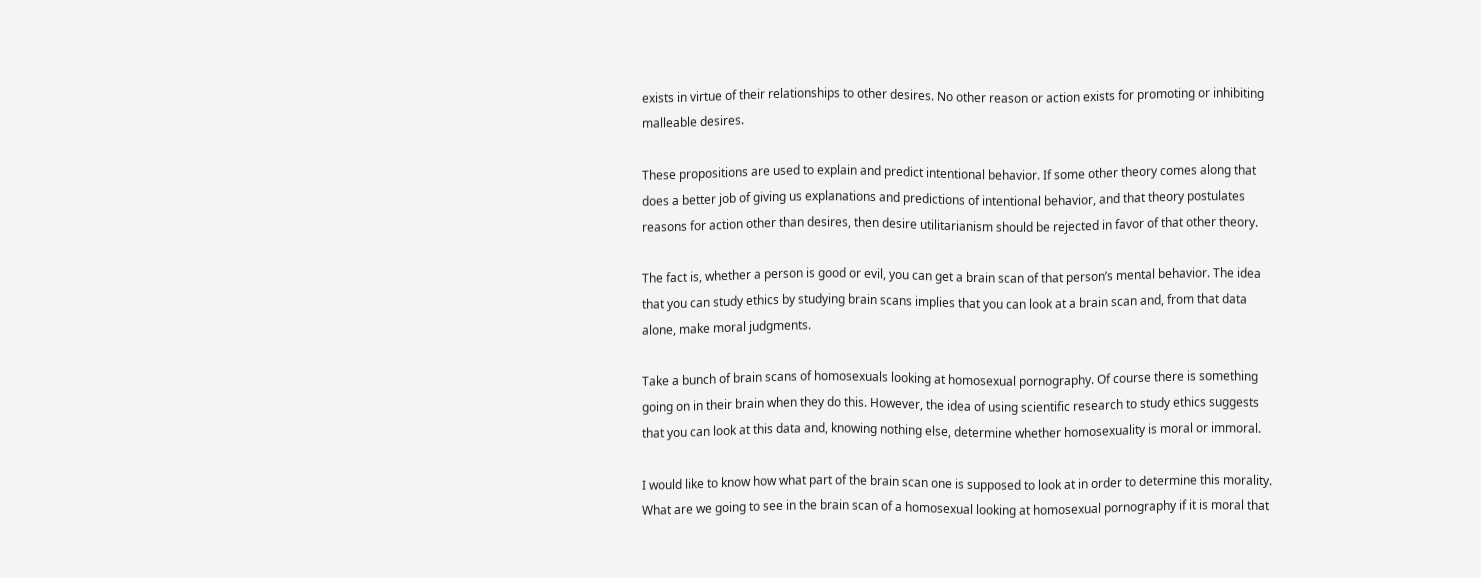exists in virtue of their relationships to other desires. No other reason or action exists for promoting or inhibiting malleable desires.

These propositions are used to explain and predict intentional behavior. If some other theory comes along that does a better job of giving us explanations and predictions of intentional behavior, and that theory postulates reasons for action other than desires, then desire utilitarianism should be rejected in favor of that other theory.

The fact is, whether a person is good or evil, you can get a brain scan of that person’s mental behavior. The idea that you can study ethics by studying brain scans implies that you can look at a brain scan and, from that data alone, make moral judgments.

Take a bunch of brain scans of homosexuals looking at homosexual pornography. Of course there is something going on in their brain when they do this. However, the idea of using scientific research to study ethics suggests that you can look at this data and, knowing nothing else, determine whether homosexuality is moral or immoral.

I would like to know how what part of the brain scan one is supposed to look at in order to determine this morality. What are we going to see in the brain scan of a homosexual looking at homosexual pornography if it is moral that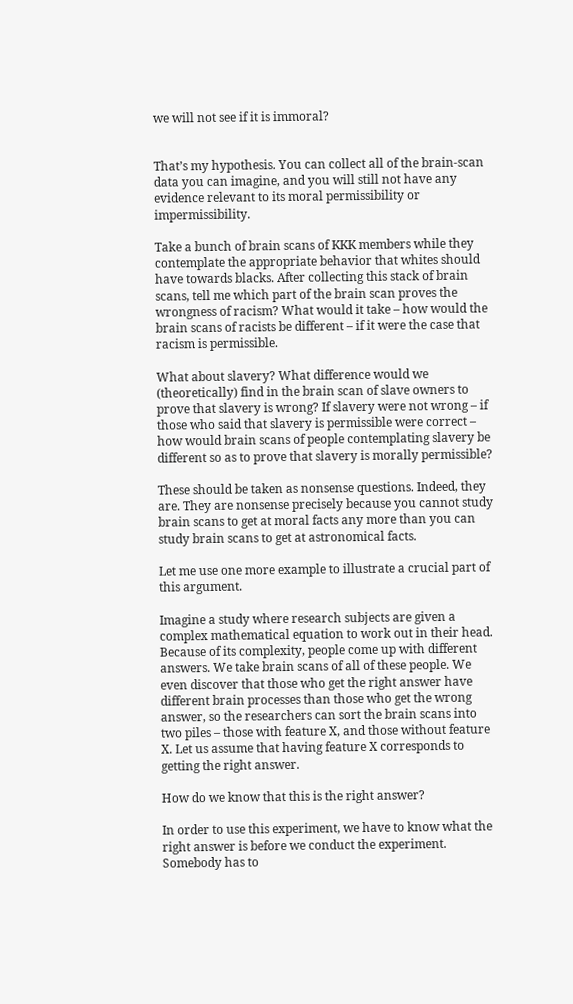we will not see if it is immoral?


That’s my hypothesis. You can collect all of the brain-scan data you can imagine, and you will still not have any evidence relevant to its moral permissibility or impermissibility.

Take a bunch of brain scans of KKK members while they contemplate the appropriate behavior that whites should have towards blacks. After collecting this stack of brain scans, tell me which part of the brain scan proves the wrongness of racism? What would it take – how would the brain scans of racists be different – if it were the case that racism is permissible.

What about slavery? What difference would we (theoretically) find in the brain scan of slave owners to prove that slavery is wrong? If slavery were not wrong – if those who said that slavery is permissible were correct – how would brain scans of people contemplating slavery be different so as to prove that slavery is morally permissible?

These should be taken as nonsense questions. Indeed, they are. They are nonsense precisely because you cannot study brain scans to get at moral facts any more than you can study brain scans to get at astronomical facts.

Let me use one more example to illustrate a crucial part of this argument.

Imagine a study where research subjects are given a complex mathematical equation to work out in their head. Because of its complexity, people come up with different answers. We take brain scans of all of these people. We even discover that those who get the right answer have different brain processes than those who get the wrong answer, so the researchers can sort the brain scans into two piles – those with feature X, and those without feature X. Let us assume that having feature X corresponds to getting the right answer.

How do we know that this is the right answer?

In order to use this experiment, we have to know what the right answer is before we conduct the experiment. Somebody has to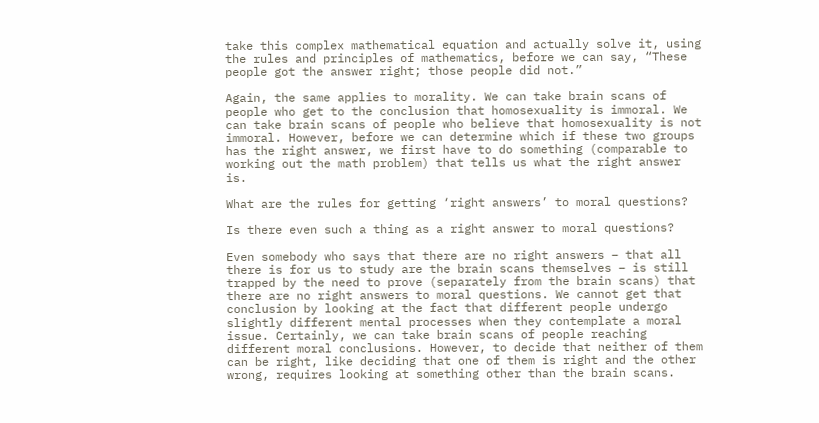take this complex mathematical equation and actually solve it, using the rules and principles of mathematics, before we can say, “These people got the answer right; those people did not.”

Again, the same applies to morality. We can take brain scans of people who get to the conclusion that homosexuality is immoral. We can take brain scans of people who believe that homosexuality is not immoral. However, before we can determine which if these two groups has the right answer, we first have to do something (comparable to working out the math problem) that tells us what the right answer is.

What are the rules for getting ‘right answers’ to moral questions?

Is there even such a thing as a right answer to moral questions?

Even somebody who says that there are no right answers – that all there is for us to study are the brain scans themselves – is still trapped by the need to prove (separately from the brain scans) that there are no right answers to moral questions. We cannot get that conclusion by looking at the fact that different people undergo slightly different mental processes when they contemplate a moral issue. Certainly, we can take brain scans of people reaching different moral conclusions. However, to decide that neither of them can be right, like deciding that one of them is right and the other wrong, requires looking at something other than the brain scans.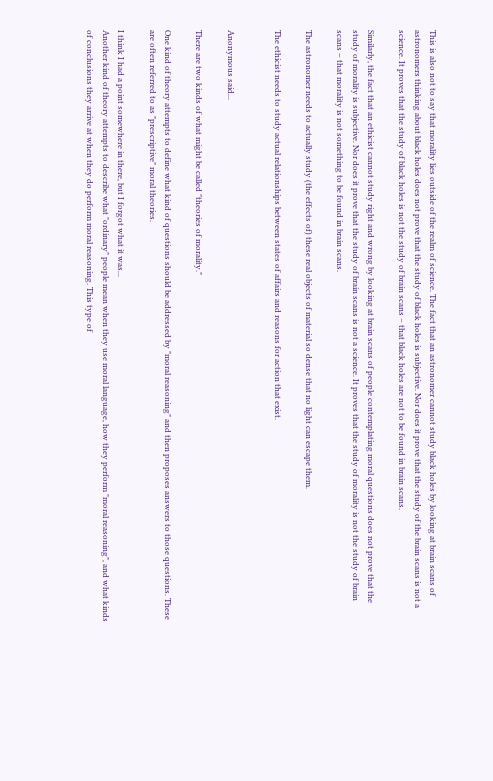This is also not to say that morality lies outside of the realm of science. The fact that an astronomer cannot study black holes by looking at brain scans of astronomers thinking about black holes does not prove that the study of black holes is subjective. Nor does it prove that the study of the brain scans is not a science. It proves that the study of black holes is not the study of brain scans – that black holes are not to be found in brain scans.

Similarly, the fact that an ethicist cannot study right and wrong by looking at brain scans of people contemplating moral questions does not prove that the study of morality is subjective. Nor does it prove that the study of brain scans is not a science. It proves that the study of morality is not the study of brain scans – that morality is not something to be found in brain scans.

The astronomer needs to actually study (the effects of) these real objects of material so dense that no light can escape them.

The ethicist needs to study actual relationships between states of affairs and reasons for action that exist.


Anonymous said...

There are two kinds of what might be called "theories of morality."

One kind of theory attempts to define what kind of questions should be addressed by "moral reasoning" and then proposes answers to those questions. These are often referred to as "prescriptive" moral theories.

I think I had a point somewhere in there, but I forgot what it was...
Another kind of theory attempts to describe what "ordinary" people mean when they use moral language, how they perform "moral reasoning", and what kinds of conclusions they arrive at when they do perform moral reasoning. This type of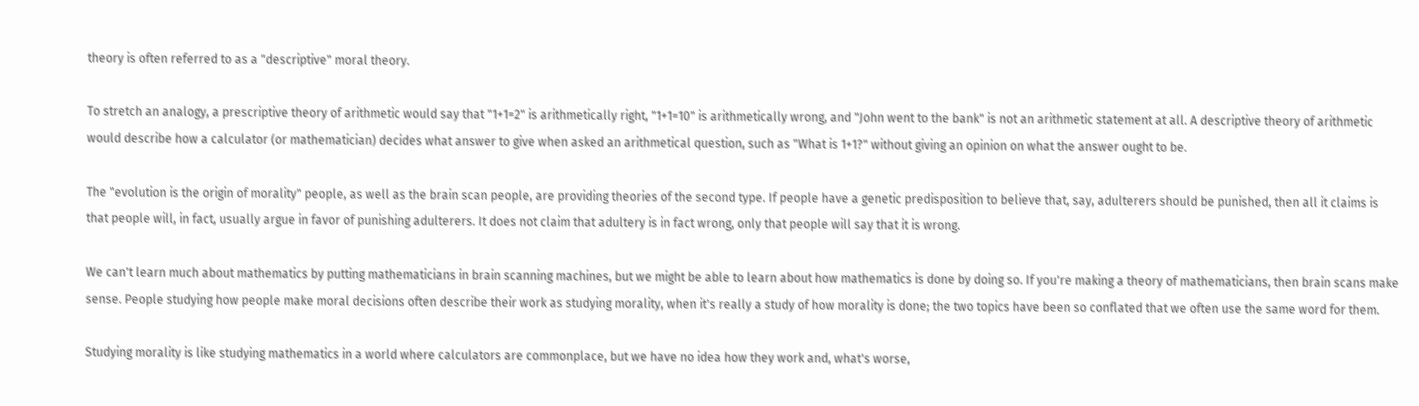theory is often referred to as a "descriptive" moral theory.

To stretch an analogy, a prescriptive theory of arithmetic would say that "1+1=2" is arithmetically right, "1+1=10" is arithmetically wrong, and "John went to the bank" is not an arithmetic statement at all. A descriptive theory of arithmetic would describe how a calculator (or mathematician) decides what answer to give when asked an arithmetical question, such as "What is 1+1?" without giving an opinion on what the answer ought to be.

The "evolution is the origin of morality" people, as well as the brain scan people, are providing theories of the second type. If people have a genetic predisposition to believe that, say, adulterers should be punished, then all it claims is that people will, in fact, usually argue in favor of punishing adulterers. It does not claim that adultery is in fact wrong, only that people will say that it is wrong.

We can't learn much about mathematics by putting mathematicians in brain scanning machines, but we might be able to learn about how mathematics is done by doing so. If you're making a theory of mathematicians, then brain scans make sense. People studying how people make moral decisions often describe their work as studying morality, when it's really a study of how morality is done; the two topics have been so conflated that we often use the same word for them.

Studying morality is like studying mathematics in a world where calculators are commonplace, but we have no idea how they work and, what's worse,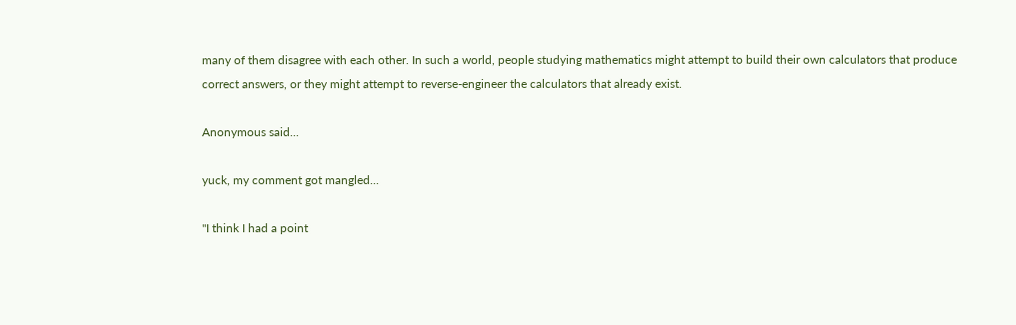many of them disagree with each other. In such a world, people studying mathematics might attempt to build their own calculators that produce correct answers, or they might attempt to reverse-engineer the calculators that already exist.

Anonymous said...

yuck, my comment got mangled...

"I think I had a point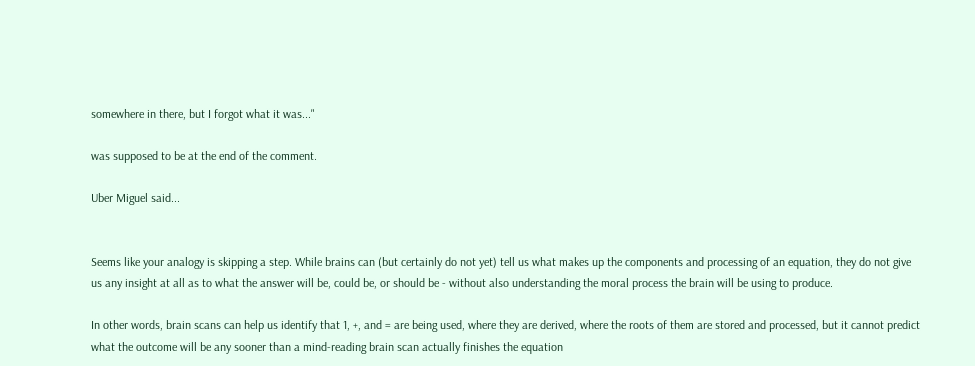somewhere in there, but I forgot what it was..."

was supposed to be at the end of the comment.

Uber Miguel said...


Seems like your analogy is skipping a step. While brains can (but certainly do not yet) tell us what makes up the components and processing of an equation, they do not give us any insight at all as to what the answer will be, could be, or should be - without also understanding the moral process the brain will be using to produce.

In other words, brain scans can help us identify that 1, +, and = are being used, where they are derived, where the roots of them are stored and processed, but it cannot predict what the outcome will be any sooner than a mind-reading brain scan actually finishes the equation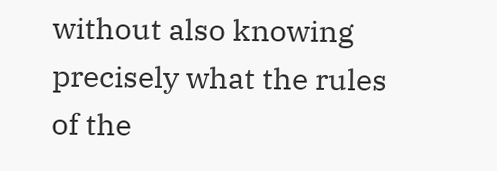without also knowing precisely what the rules of the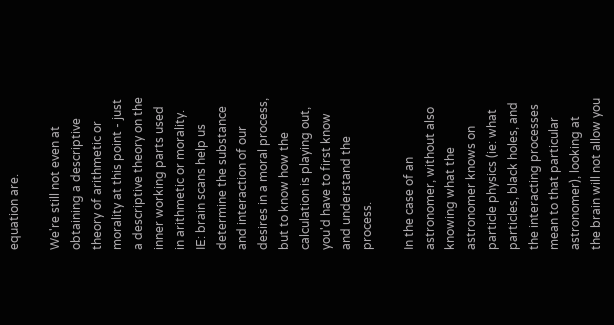equation are.

We're still not even at obtaining a descriptive theory of arithmetic or morality at this point - just a descriptive theory on the inner working parts used in arithmetic or morality. IE: brain scans help us determine the substance and interaction of our desires in a moral process, but to know how the calculation is playing out, you'd have to first know and understand the process.

In the case of an astronomer, without also knowing what the astronomer knows on particle physics (ie: what particles, black holes, and the interacting processes mean to that particular astronomer), looking at the brain will not allow you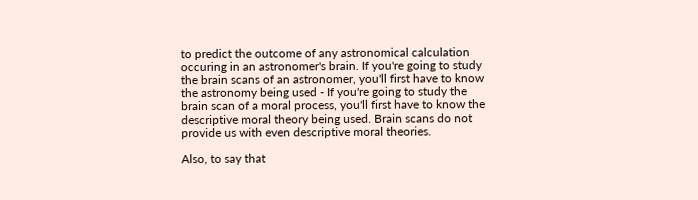to predict the outcome of any astronomical calculation occuring in an astronomer's brain. If you're going to study the brain scans of an astronomer, you'll first have to know the astronomy being used - If you're going to study the brain scan of a moral process, you'll first have to know the descriptive moral theory being used. Brain scans do not provide us with even descriptive moral theories.

Also, to say that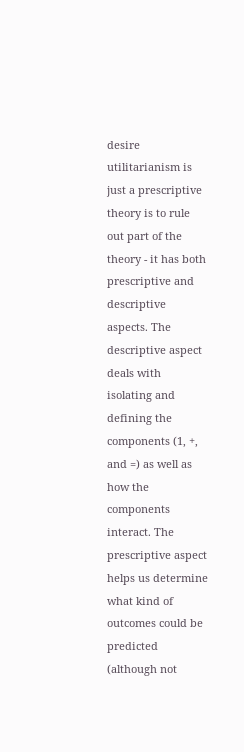desire utilitarianism is just a prescriptive theory is to rule out part of the theory - it has both prescriptive and descriptive aspects. The descriptive aspect deals with isolating and defining the components (1, +, and =) as well as how the components interact. The prescriptive aspect helps us determine what kind of outcomes could be predicted (although not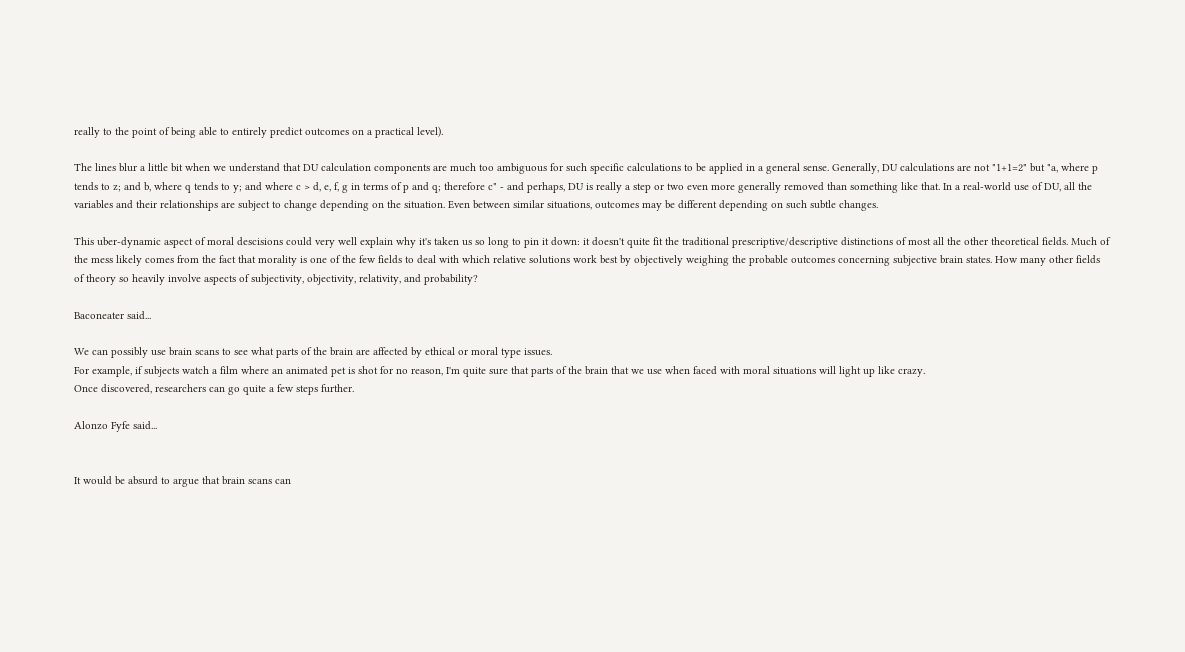really to the point of being able to entirely predict outcomes on a practical level).

The lines blur a little bit when we understand that DU calculation components are much too ambiguous for such specific calculations to be applied in a general sense. Generally, DU calculations are not "1+1=2" but "a, where p tends to z; and b, where q tends to y; and where c > d, e, f, g in terms of p and q; therefore c" - and perhaps, DU is really a step or two even more generally removed than something like that. In a real-world use of DU, all the variables and their relationships are subject to change depending on the situation. Even between similar situations, outcomes may be different depending on such subtle changes.

This uber-dynamic aspect of moral descisions could very well explain why it's taken us so long to pin it down: it doesn't quite fit the traditional prescriptive/descriptive distinctions of most all the other theoretical fields. Much of the mess likely comes from the fact that morality is one of the few fields to deal with which relative solutions work best by objectively weighing the probable outcomes concerning subjective brain states. How many other fields of theory so heavily involve aspects of subjectivity, objectivity, relativity, and probability?

Baconeater said...

We can possibly use brain scans to see what parts of the brain are affected by ethical or moral type issues.
For example, if subjects watch a film where an animated pet is shot for no reason, I'm quite sure that parts of the brain that we use when faced with moral situations will light up like crazy.
Once discovered, researchers can go quite a few steps further.

Alonzo Fyfe said...


It would be absurd to argue that brain scans can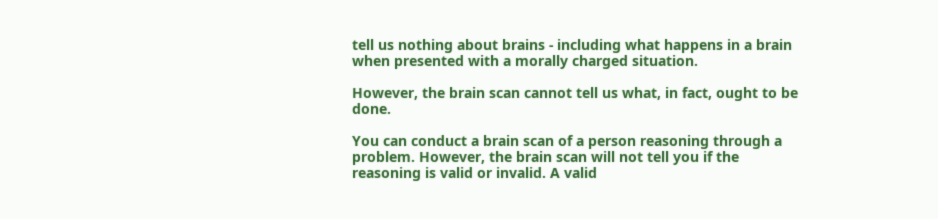tell us nothing about brains - including what happens in a brain when presented with a morally charged situation.

However, the brain scan cannot tell us what, in fact, ought to be done.

You can conduct a brain scan of a person reasoning through a problem. However, the brain scan will not tell you if the reasoning is valid or invalid. A valid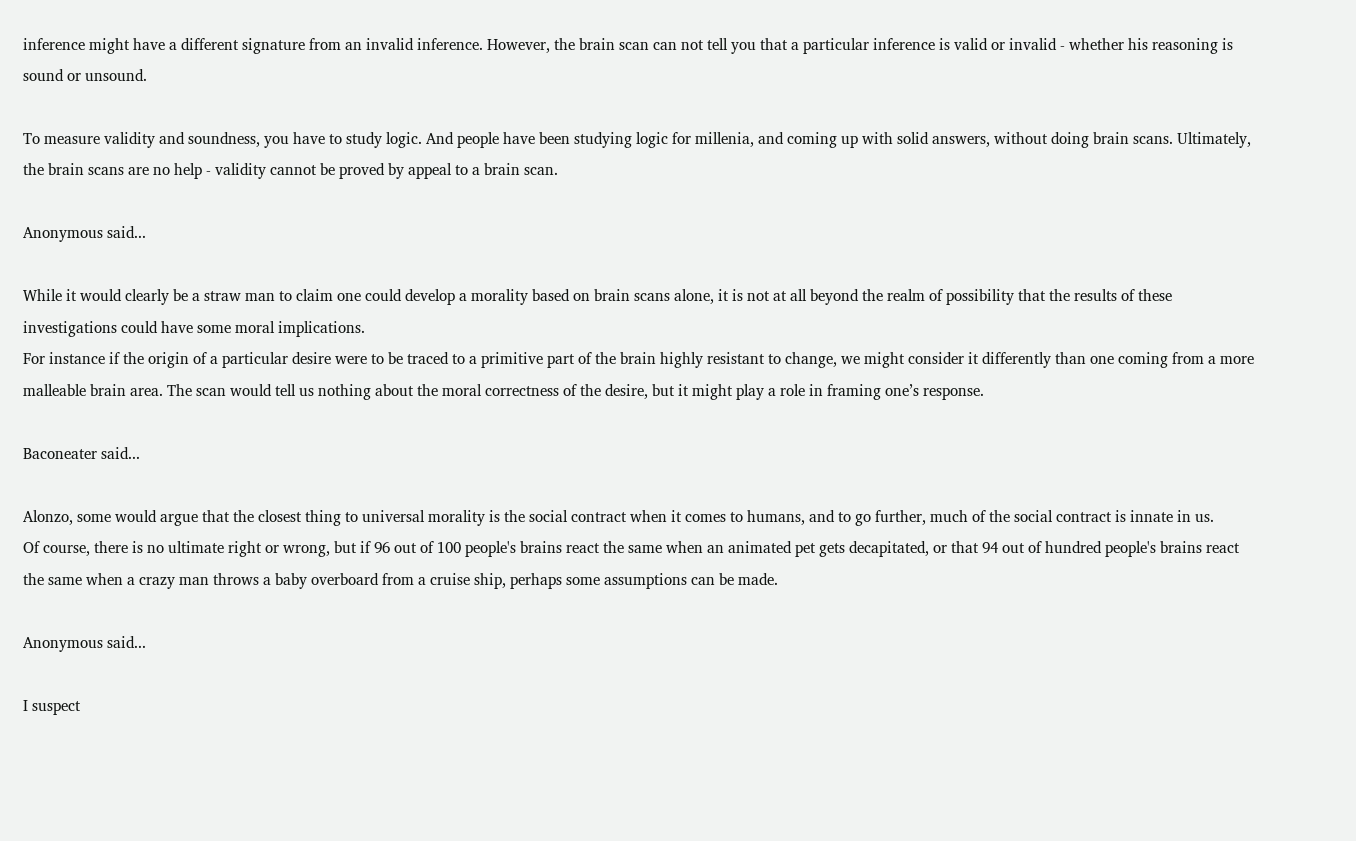inference might have a different signature from an invalid inference. However, the brain scan can not tell you that a particular inference is valid or invalid - whether his reasoning is sound or unsound.

To measure validity and soundness, you have to study logic. And people have been studying logic for millenia, and coming up with solid answers, without doing brain scans. Ultimately, the brain scans are no help - validity cannot be proved by appeal to a brain scan.

Anonymous said...

While it would clearly be a straw man to claim one could develop a morality based on brain scans alone, it is not at all beyond the realm of possibility that the results of these investigations could have some moral implications.
For instance if the origin of a particular desire were to be traced to a primitive part of the brain highly resistant to change, we might consider it differently than one coming from a more malleable brain area. The scan would tell us nothing about the moral correctness of the desire, but it might play a role in framing one’s response.

Baconeater said...

Alonzo, some would argue that the closest thing to universal morality is the social contract when it comes to humans, and to go further, much of the social contract is innate in us.
Of course, there is no ultimate right or wrong, but if 96 out of 100 people's brains react the same when an animated pet gets decapitated, or that 94 out of hundred people's brains react the same when a crazy man throws a baby overboard from a cruise ship, perhaps some assumptions can be made.

Anonymous said...

I suspect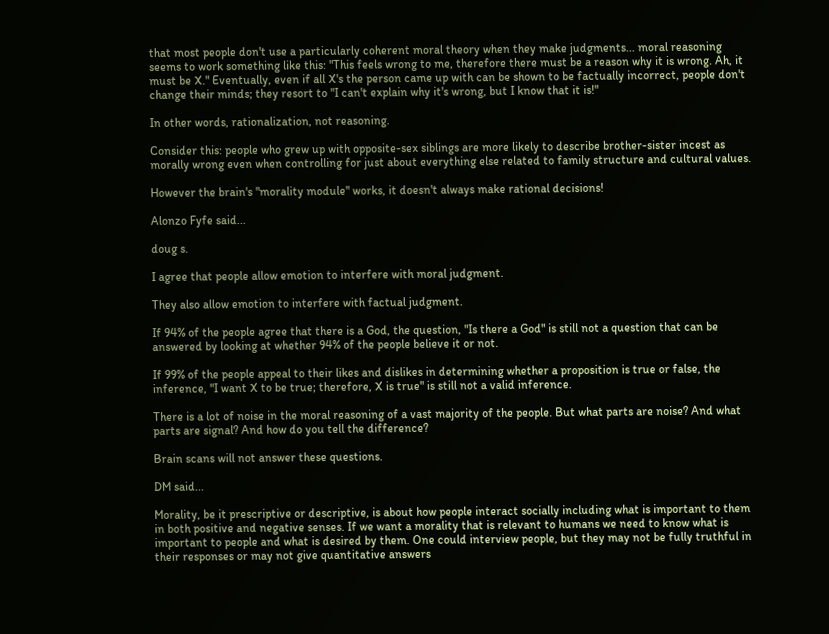that most people don't use a particularly coherent moral theory when they make judgments... moral reasoning seems to work something like this: "This feels wrong to me, therefore there must be a reason why it is wrong. Ah, it must be X." Eventually, even if all X's the person came up with can be shown to be factually incorrect, people don't change their minds; they resort to "I can't explain why it's wrong, but I know that it is!"

In other words, rationalization, not reasoning.

Consider this: people who grew up with opposite-sex siblings are more likely to describe brother-sister incest as morally wrong even when controlling for just about everything else related to family structure and cultural values.

However the brain's "morality module" works, it doesn't always make rational decisions!

Alonzo Fyfe said...

doug s.

I agree that people allow emotion to interfere with moral judgment.

They also allow emotion to interfere with factual judgment.

If 94% of the people agree that there is a God, the question, "Is there a God" is still not a question that can be answered by looking at whether 94% of the people believe it or not.

If 99% of the people appeal to their likes and dislikes in determining whether a proposition is true or false, the inference, "I want X to be true; therefore, X is true" is still not a valid inference.

There is a lot of noise in the moral reasoning of a vast majority of the people. But what parts are noise? And what parts are signal? And how do you tell the difference?

Brain scans will not answer these questions.

DM said...

Morality, be it prescriptive or descriptive, is about how people interact socially including what is important to them in both positive and negative senses. If we want a morality that is relevant to humans we need to know what is important to people and what is desired by them. One could interview people, but they may not be fully truthful in their responses or may not give quantitative answers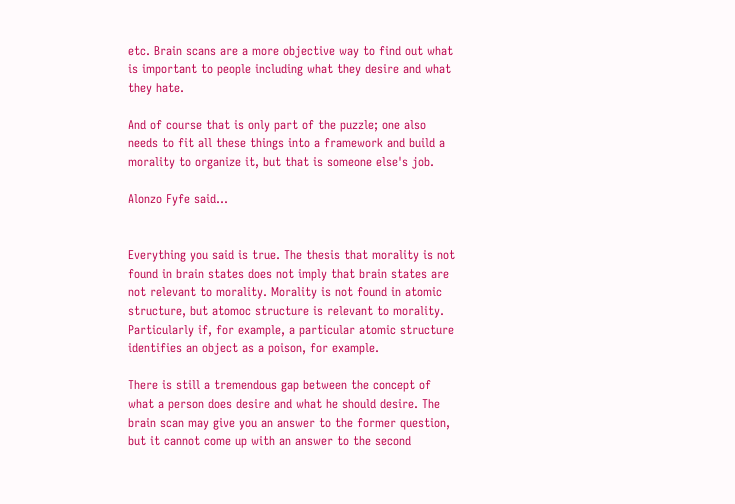etc. Brain scans are a more objective way to find out what is important to people including what they desire and what they hate.

And of course that is only part of the puzzle; one also needs to fit all these things into a framework and build a morality to organize it, but that is someone else's job.

Alonzo Fyfe said...


Everything you said is true. The thesis that morality is not found in brain states does not imply that brain states are not relevant to morality. Morality is not found in atomic structure, but atomoc structure is relevant to morality. Particularly if, for example, a particular atomic structure identifies an object as a poison, for example.

There is still a tremendous gap between the concept of what a person does desire and what he should desire. The brain scan may give you an answer to the former question, but it cannot come up with an answer to the second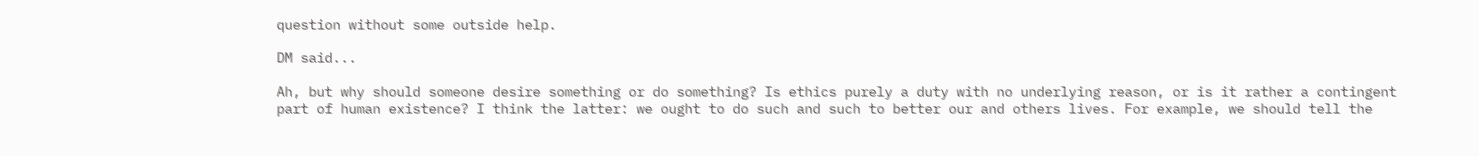question without some outside help.

DM said...

Ah, but why should someone desire something or do something? Is ethics purely a duty with no underlying reason, or is it rather a contingent part of human existence? I think the latter: we ought to do such and such to better our and others lives. For example, we should tell the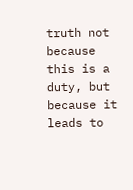truth not because this is a duty, but because it leads to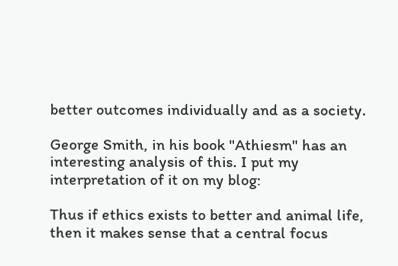better outcomes individually and as a society.

George Smith, in his book "Athiesm" has an interesting analysis of this. I put my interpretation of it on my blog:

Thus if ethics exists to better and animal life, then it makes sense that a central focus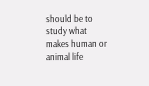should be to study what makes human or animal life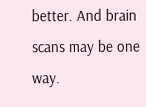better. And brain scans may be one way.